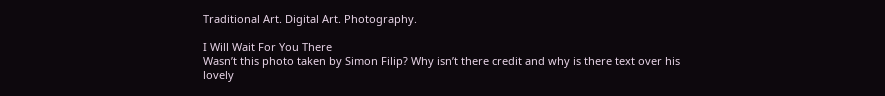Traditional Art. Digital Art. Photography.

I Will Wait For You There
Wasn’t this photo taken by Simon Filip? Why isn’t there credit and why is there text over his lovely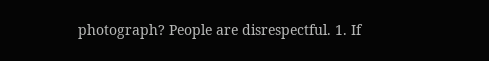photograph? People are disrespectful. 1. If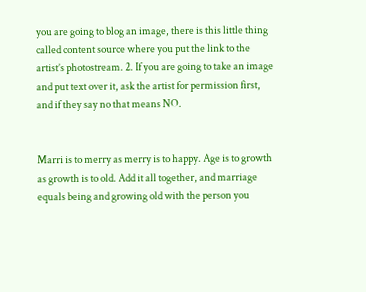you are going to blog an image, there is this little thing called content source where you put the link to the artist’s photostream. 2. If you are going to take an image and put text over it, ask the artist for permission first, and if they say no that means NO.


Marri is to merry as merry is to happy. Age is to growth as growth is to old. Add it all together, and marriage equals being and growing old with the person you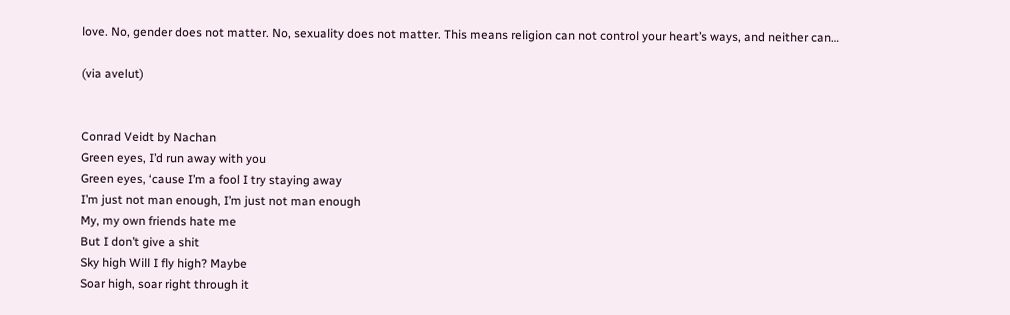love. No, gender does not matter. No, sexuality does not matter. This means religion can not control your heart’s ways, and neither can…

(via avelut)


Conrad Veidt by Nachan
Green eyes, I’d run away with you
Green eyes, ‘cause I’m a fool I try staying away
I’m just not man enough, I’m just not man enough
My, my own friends hate me
But I don’t give a shit
Sky high Will I fly high? Maybe
Soar high, soar right through it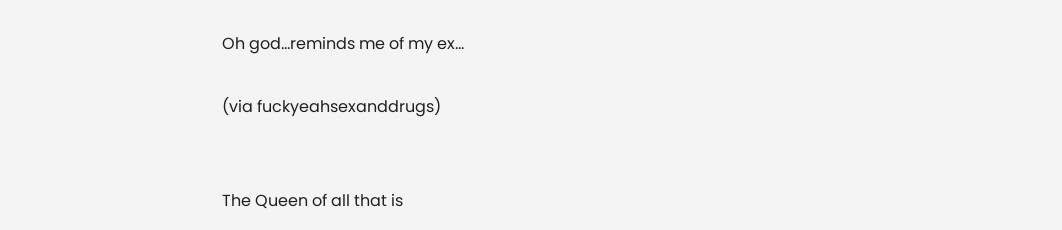Oh god…reminds me of my ex…

(via fuckyeahsexanddrugs)


The Queen of all that is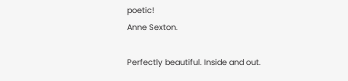poetic!
Anne Sexton.

Perfectly beautiful. Inside and out.